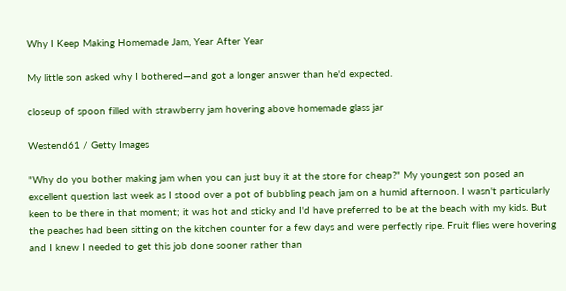Why I Keep Making Homemade Jam, Year After Year

My little son asked why I bothered—and got a longer answer than he'd expected.

closeup of spoon filled with strawberry jam hovering above homemade glass jar

Westend61 / Getty Images

"Why do you bother making jam when you can just buy it at the store for cheap?" My youngest son posed an excellent question last week as I stood over a pot of bubbling peach jam on a humid afternoon. I wasn't particularly keen to be there in that moment; it was hot and sticky and I'd have preferred to be at the beach with my kids. But the peaches had been sitting on the kitchen counter for a few days and were perfectly ripe. Fruit flies were hovering and I knew I needed to get this job done sooner rather than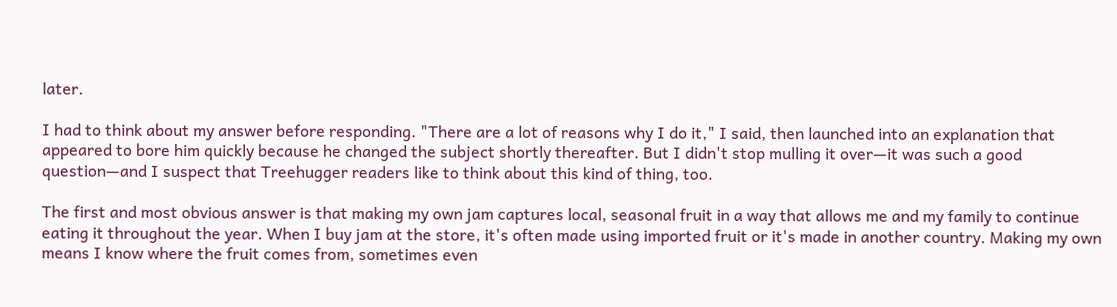later.

I had to think about my answer before responding. "There are a lot of reasons why I do it," I said, then launched into an explanation that appeared to bore him quickly because he changed the subject shortly thereafter. But I didn't stop mulling it over—it was such a good question—and I suspect that Treehugger readers like to think about this kind of thing, too.

The first and most obvious answer is that making my own jam captures local, seasonal fruit in a way that allows me and my family to continue eating it throughout the year. When I buy jam at the store, it's often made using imported fruit or it's made in another country. Making my own means I know where the fruit comes from, sometimes even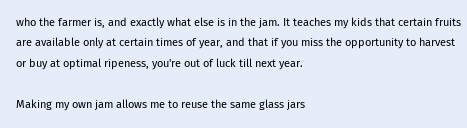who the farmer is, and exactly what else is in the jam. It teaches my kids that certain fruits are available only at certain times of year, and that if you miss the opportunity to harvest or buy at optimal ripeness, you're out of luck till next year.

Making my own jam allows me to reuse the same glass jars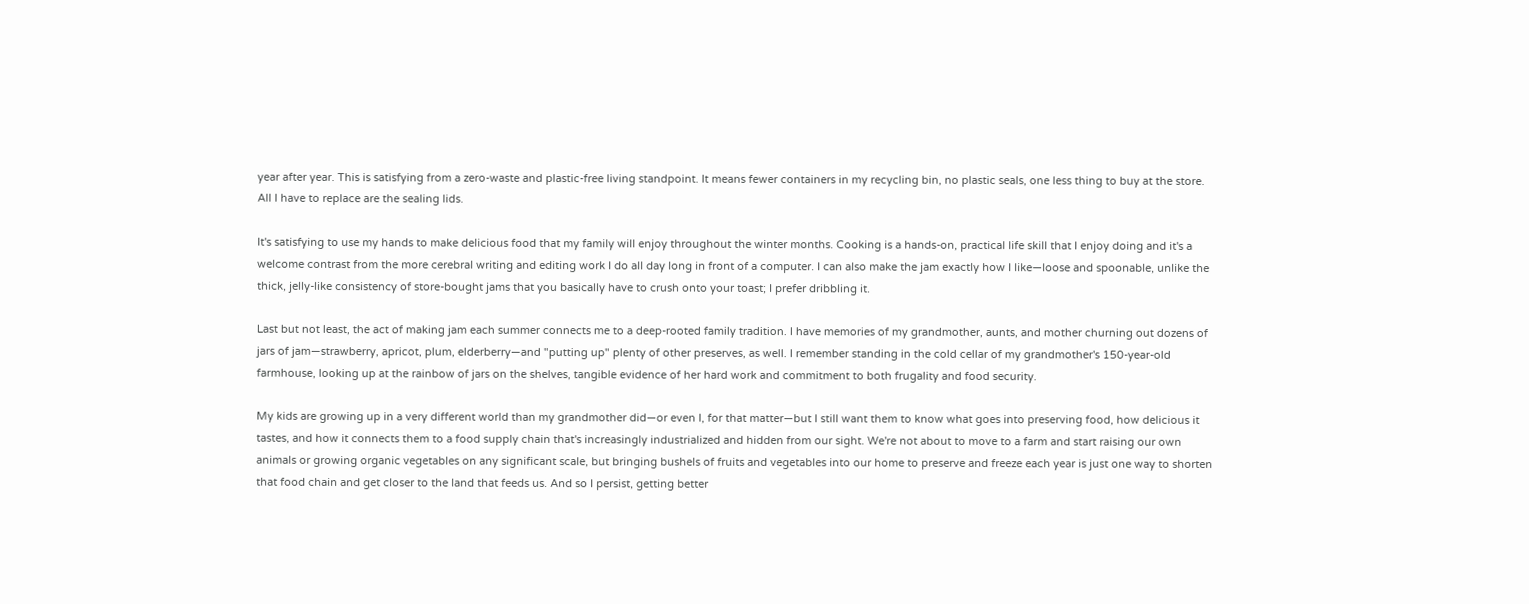year after year. This is satisfying from a zero-waste and plastic-free living standpoint. It means fewer containers in my recycling bin, no plastic seals, one less thing to buy at the store. All I have to replace are the sealing lids.

It's satisfying to use my hands to make delicious food that my family will enjoy throughout the winter months. Cooking is a hands-on, practical life skill that I enjoy doing and it's a welcome contrast from the more cerebral writing and editing work I do all day long in front of a computer. I can also make the jam exactly how I like—loose and spoonable, unlike the thick, jelly-like consistency of store-bought jams that you basically have to crush onto your toast; I prefer dribbling it.

Last but not least, the act of making jam each summer connects me to a deep-rooted family tradition. I have memories of my grandmother, aunts, and mother churning out dozens of jars of jam—strawberry, apricot, plum, elderberry—and "putting up" plenty of other preserves, as well. I remember standing in the cold cellar of my grandmother's 150-year-old farmhouse, looking up at the rainbow of jars on the shelves, tangible evidence of her hard work and commitment to both frugality and food security.

My kids are growing up in a very different world than my grandmother did—or even I, for that matter—but I still want them to know what goes into preserving food, how delicious it tastes, and how it connects them to a food supply chain that's increasingly industrialized and hidden from our sight. We're not about to move to a farm and start raising our own animals or growing organic vegetables on any significant scale, but bringing bushels of fruits and vegetables into our home to preserve and freeze each year is just one way to shorten that food chain and get closer to the land that feeds us. And so I persist, getting better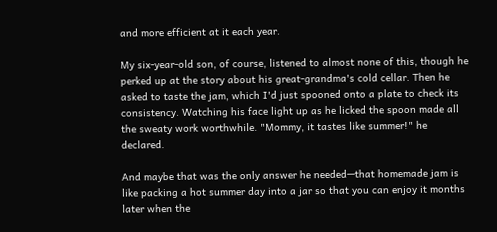and more efficient at it each year.

My six-year-old son, of course, listened to almost none of this, though he perked up at the story about his great-grandma's cold cellar. Then he asked to taste the jam, which I'd just spooned onto a plate to check its consistency. Watching his face light up as he licked the spoon made all the sweaty work worthwhile. "Mommy, it tastes like summer!" he declared.

And maybe that was the only answer he needed—that homemade jam is like packing a hot summer day into a jar so that you can enjoy it months later when the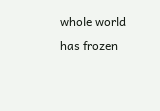whole world has frozen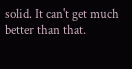solid. It can't get much better than that.